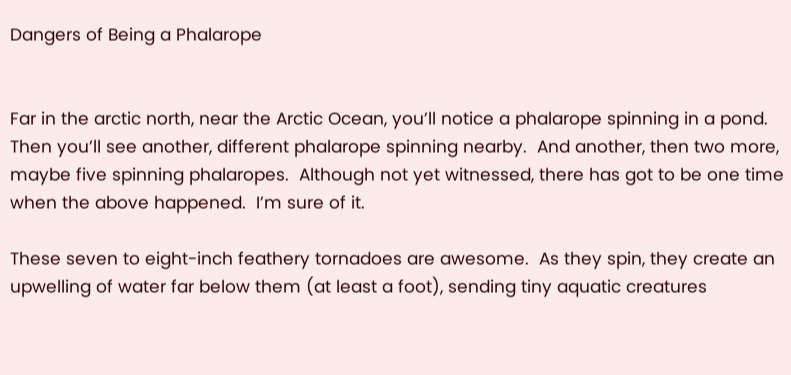Dangers of Being a Phalarope


Far in the arctic north, near the Arctic Ocean, you’ll notice a phalarope spinning in a pond.  Then you’ll see another, different phalarope spinning nearby.  And another, then two more, maybe five spinning phalaropes.  Although not yet witnessed, there has got to be one time when the above happened.  I’m sure of it.

These seven to eight-inch feathery tornadoes are awesome.  As they spin, they create an upwelling of water far below them (at least a foot), sending tiny aquatic creatures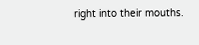right into their mouths.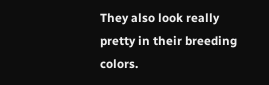They also look really pretty in their breeding colors.